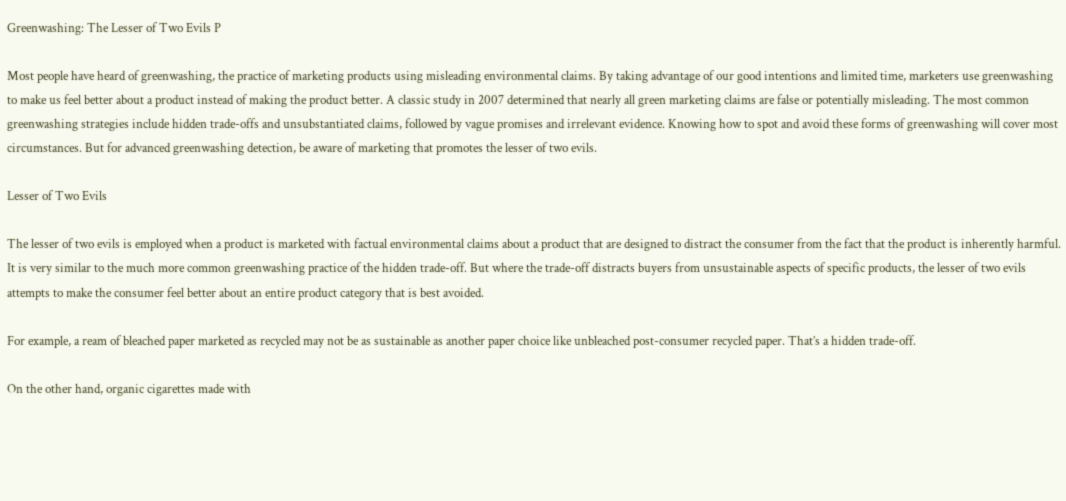Greenwashing: The Lesser of Two Evils P

Most people have heard of greenwashing, the practice of marketing products using misleading environmental claims. By taking advantage of our good intentions and limited time, marketers use greenwashing to make us feel better about a product instead of making the product better. A classic study in 2007 determined that nearly all green marketing claims are false or potentially misleading. The most common greenwashing strategies include hidden trade-offs and unsubstantiated claims, followed by vague promises and irrelevant evidence. Knowing how to spot and avoid these forms of greenwashing will cover most circumstances. But for advanced greenwashing detection, be aware of marketing that promotes the lesser of two evils.

Lesser of Two Evils

The lesser of two evils is employed when a product is marketed with factual environmental claims about a product that are designed to distract the consumer from the fact that the product is inherently harmful. It is very similar to the much more common greenwashing practice of the hidden trade-off. But where the trade-off distracts buyers from unsustainable aspects of specific products, the lesser of two evils attempts to make the consumer feel better about an entire product category that is best avoided.

For example, a ream of bleached paper marketed as recycled may not be as sustainable as another paper choice like unbleached post-consumer recycled paper. That’s a hidden trade-off.

On the other hand, organic cigarettes made with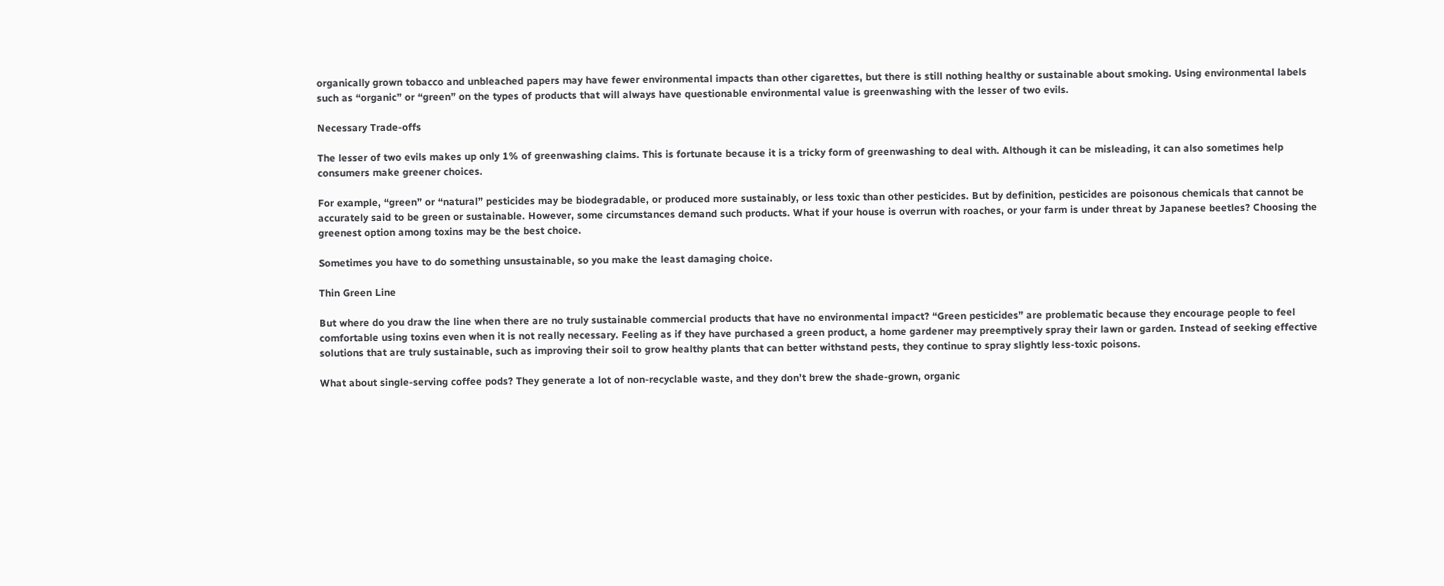organically grown tobacco and unbleached papers may have fewer environmental impacts than other cigarettes, but there is still nothing healthy or sustainable about smoking. Using environmental labels such as “organic” or “green” on the types of products that will always have questionable environmental value is greenwashing with the lesser of two evils.

Necessary Trade-offs

The lesser of two evils makes up only 1% of greenwashing claims. This is fortunate because it is a tricky form of greenwashing to deal with. Although it can be misleading, it can also sometimes help consumers make greener choices.

For example, “green” or “natural” pesticides may be biodegradable, or produced more sustainably, or less toxic than other pesticides. But by definition, pesticides are poisonous chemicals that cannot be accurately said to be green or sustainable. However, some circumstances demand such products. What if your house is overrun with roaches, or your farm is under threat by Japanese beetles? Choosing the greenest option among toxins may be the best choice.

Sometimes you have to do something unsustainable, so you make the least damaging choice.

Thin Green Line

But where do you draw the line when there are no truly sustainable commercial products that have no environmental impact? “Green pesticides” are problematic because they encourage people to feel comfortable using toxins even when it is not really necessary. Feeling as if they have purchased a green product, a home gardener may preemptively spray their lawn or garden. Instead of seeking effective solutions that are truly sustainable, such as improving their soil to grow healthy plants that can better withstand pests, they continue to spray slightly less-toxic poisons.

What about single-serving coffee pods? They generate a lot of non-recyclable waste, and they don’t brew the shade-grown, organic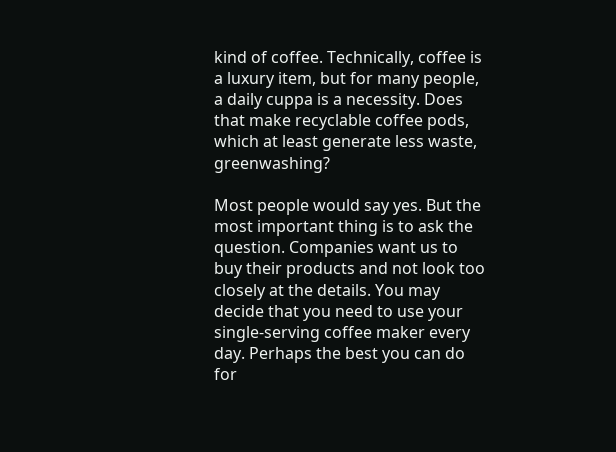kind of coffee. Technically, coffee is a luxury item, but for many people, a daily cuppa is a necessity. Does that make recyclable coffee pods, which at least generate less waste, greenwashing?

Most people would say yes. But the most important thing is to ask the question. Companies want us to buy their products and not look too closely at the details. You may decide that you need to use your single-serving coffee maker every day. Perhaps the best you can do for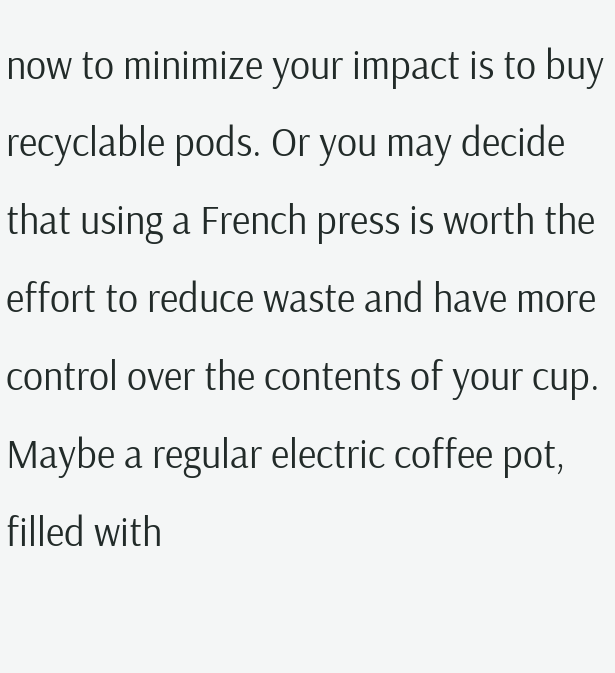now to minimize your impact is to buy recyclable pods. Or you may decide that using a French press is worth the effort to reduce waste and have more control over the contents of your cup. Maybe a regular electric coffee pot, filled with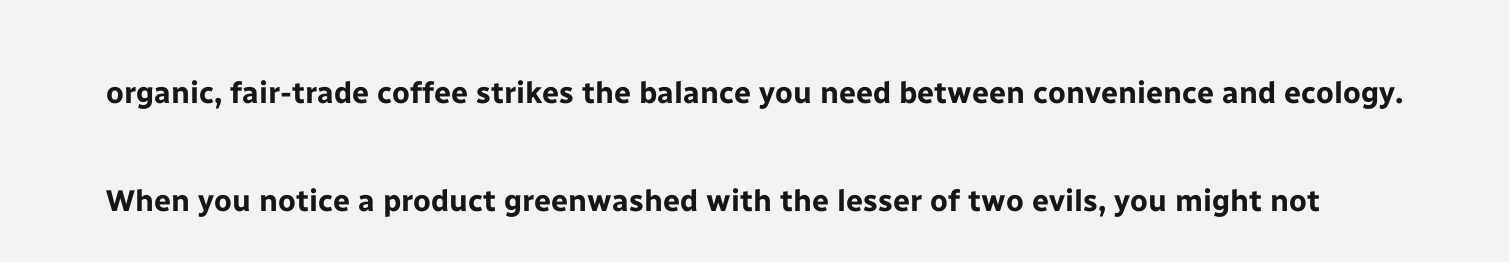organic, fair-trade coffee strikes the balance you need between convenience and ecology.

When you notice a product greenwashed with the lesser of two evils, you might not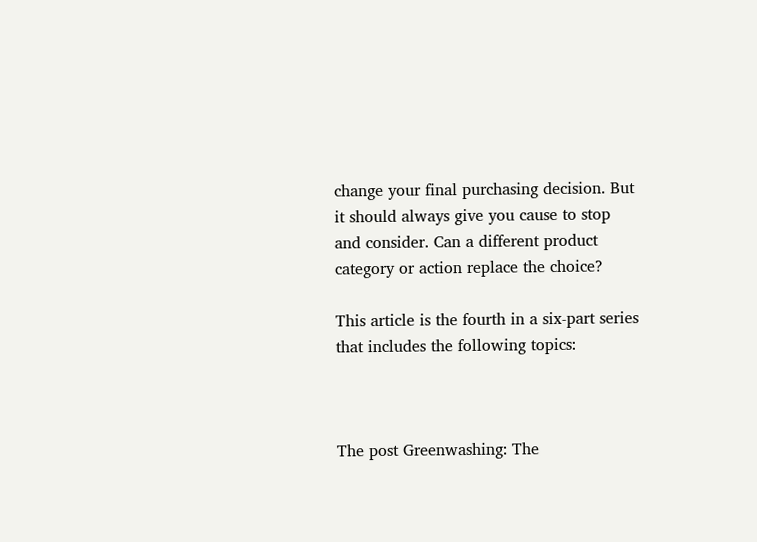change your final purchasing decision. But it should always give you cause to stop and consider. Can a different product category or action replace the choice?

This article is the fourth in a six-part series that includes the following topics:



The post Greenwashing: The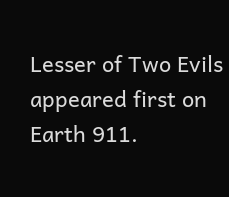Lesser of Two Evils appeared first on Earth 911.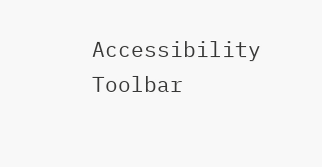Accessibility Toolbar